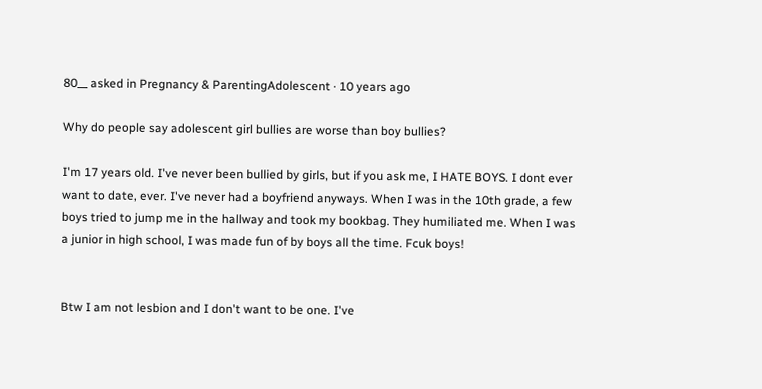80__ asked in Pregnancy & ParentingAdolescent · 10 years ago

Why do people say adolescent girl bullies are worse than boy bullies?

I'm 17 years old. I've never been bullied by girls, but if you ask me, I HATE BOYS. I dont ever want to date, ever. I've never had a boyfriend anyways. When I was in the 10th grade, a few boys tried to jump me in the hallway and took my bookbag. They humiliated me. When I was a junior in high school, I was made fun of by boys all the time. Fcuk boys!


Btw I am not lesbion and I don't want to be one. I've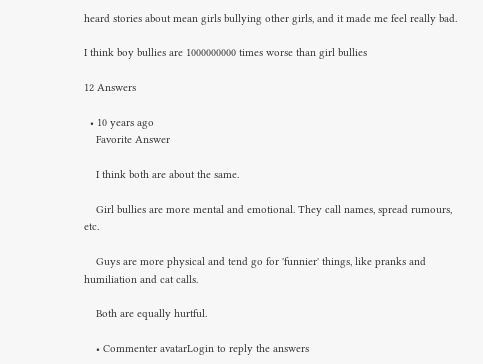heard stories about mean girls bullying other girls, and it made me feel really bad.

I think boy bullies are 1000000000 times worse than girl bullies

12 Answers

  • 10 years ago
    Favorite Answer

    I think both are about the same.

    Girl bullies are more mental and emotional. They call names, spread rumours, etc.

    Guys are more physical and tend go for 'funnier' things, like pranks and humiliation and cat calls.

    Both are equally hurtful.

    • Commenter avatarLogin to reply the answers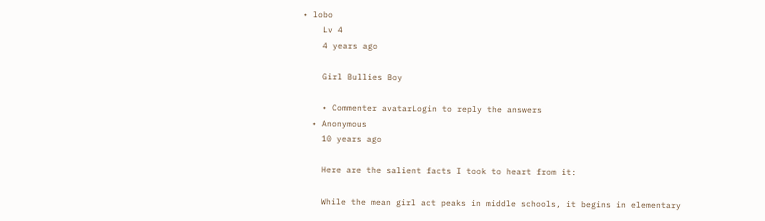• lobo
    Lv 4
    4 years ago

    Girl Bullies Boy

    • Commenter avatarLogin to reply the answers
  • Anonymous
    10 years ago

    Here are the salient facts I took to heart from it:

    While the mean girl act peaks in middle schools, it begins in elementary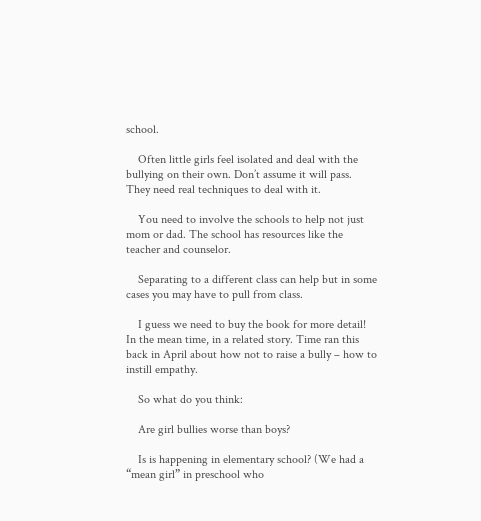school.

    Often little girls feel isolated and deal with the bullying on their own. Don’t assume it will pass. They need real techniques to deal with it.

    You need to involve the schools to help not just mom or dad. The school has resources like the teacher and counselor.

    Separating to a different class can help but in some cases you may have to pull from class.

    I guess we need to buy the book for more detail! In the mean time, in a related story. Time ran this back in April about how not to raise a bully – how to instill empathy.

    So what do you think:

    Are girl bullies worse than boys?

    Is is happening in elementary school? (We had a “mean girl” in preschool who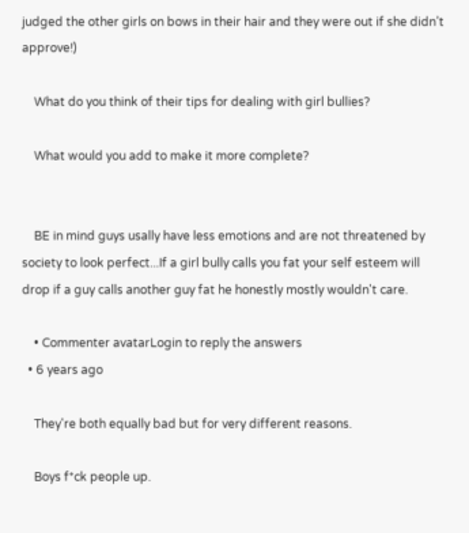judged the other girls on bows in their hair and they were out if she didn’t approve!)

    What do you think of their tips for dealing with girl bullies?

    What would you add to make it more complete?


    BE in mind guys usally have less emotions and are not threatened by society to look perfect...If a girl bully calls you fat your self esteem will drop if a guy calls another guy fat he honestly mostly wouldn't care.

    • Commenter avatarLogin to reply the answers
  • 6 years ago

    They're both equally bad but for very different reasons.

    Boys f*ck people up.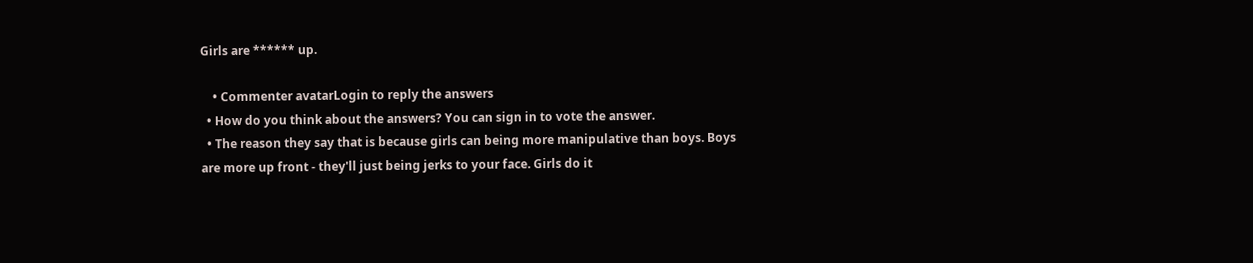Girls are ****** up.

    • Commenter avatarLogin to reply the answers
  • How do you think about the answers? You can sign in to vote the answer.
  • The reason they say that is because girls can being more manipulative than boys. Boys are more up front - they'll just being jerks to your face. Girls do it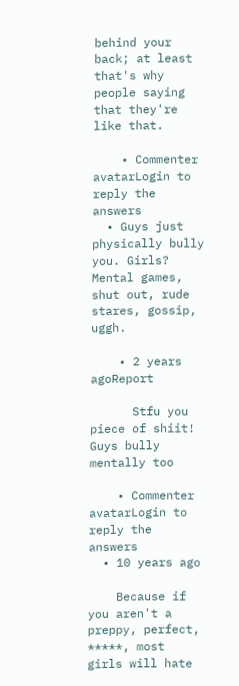behind your back; at least that's why people saying that they're like that.

    • Commenter avatarLogin to reply the answers
  • Guys just physically bully you. Girls? Mental games, shut out, rude stares, gossip, uggh.

    • 2 years agoReport

      Stfu you piece of shiit! Guys bully mentally too

    • Commenter avatarLogin to reply the answers
  • 10 years ago

    Because if you aren't a preppy, perfect, *****, most girls will hate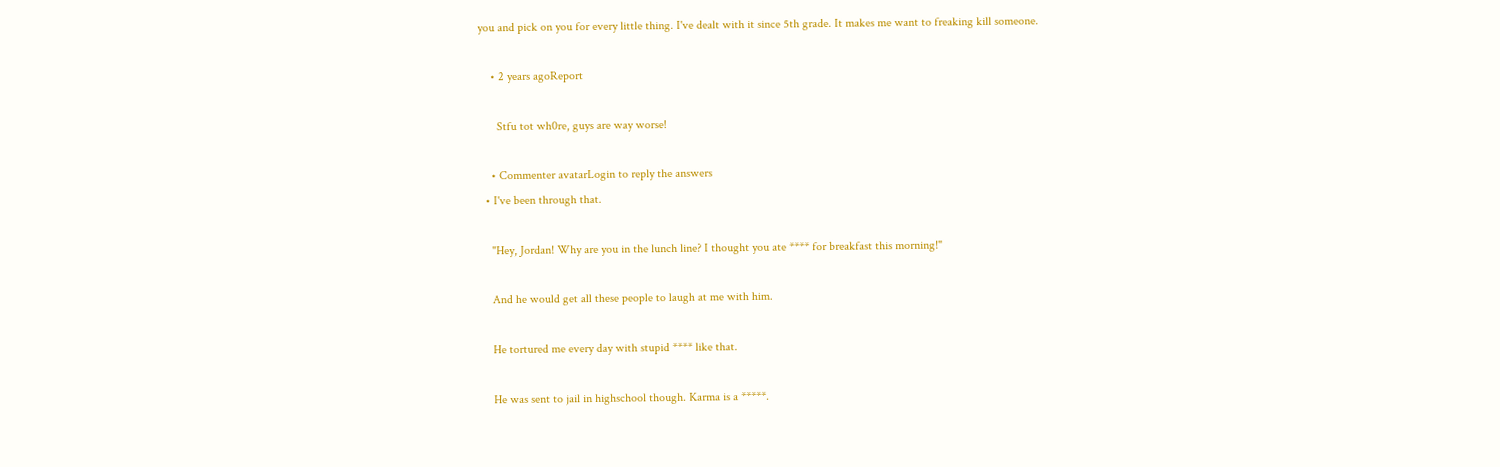you and pick on you for every little thing. I've dealt with it since 5th grade. It makes me want to freaking kill someone.

    • 2 years agoReport

      Stfu tot wh0re, guys are way worse!

    • Commenter avatarLogin to reply the answers
  • I've been through that.

    "Hey, Jordan! Why are you in the lunch line? I thought you ate **** for breakfast this morning!"

    And he would get all these people to laugh at me with him.

    He tortured me every day with stupid **** like that.

    He was sent to jail in highschool though. Karma is a *****.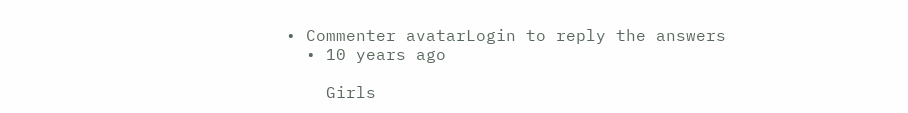• Commenter avatarLogin to reply the answers
  • 10 years ago

    Girls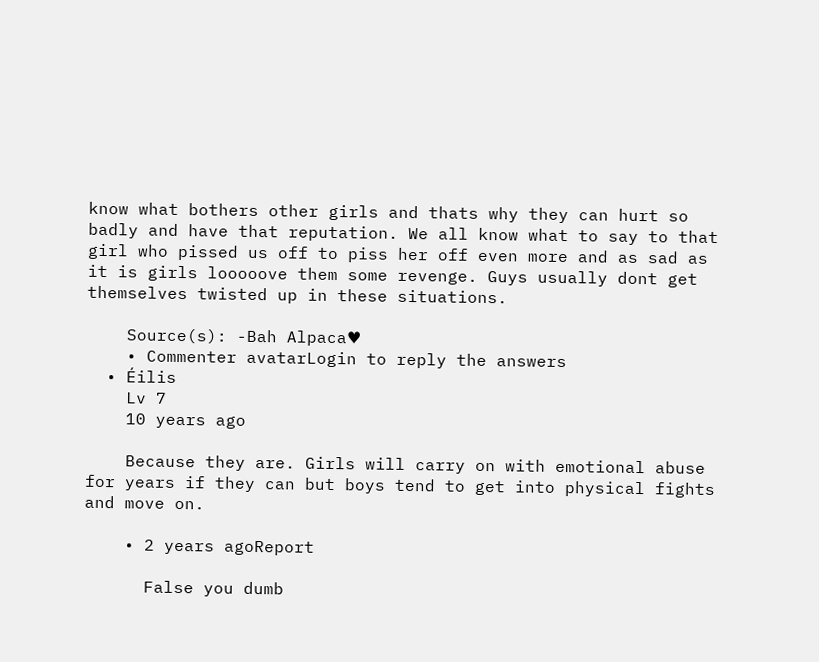know what bothers other girls and thats why they can hurt so badly and have that reputation. We all know what to say to that girl who pissed us off to piss her off even more and as sad as it is girls looooove them some revenge. Guys usually dont get themselves twisted up in these situations.

    Source(s): -Bah Alpaca♥
    • Commenter avatarLogin to reply the answers
  • Éilis
    Lv 7
    10 years ago

    Because they are. Girls will carry on with emotional abuse for years if they can but boys tend to get into physical fights and move on.

    • 2 years agoReport

      False you dumb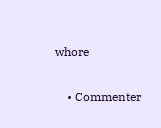whore

    • Commenter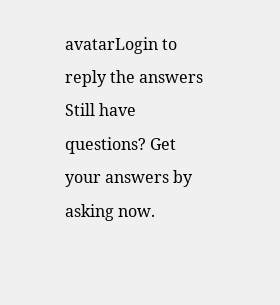avatarLogin to reply the answers
Still have questions? Get your answers by asking now.